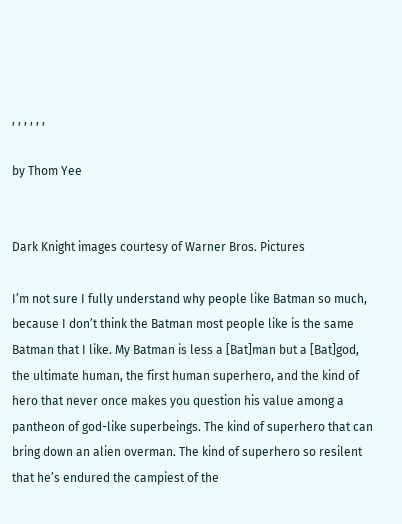, , , , , ,

by Thom Yee


Dark Knight images courtesy of Warner Bros. Pictures

I’m not sure I fully understand why people like Batman so much, because I don’t think the Batman most people like is the same Batman that I like. My Batman is less a [Bat]man but a [Bat]god, the ultimate human, the first human superhero, and the kind of hero that never once makes you question his value among a pantheon of god-like superbeings. The kind of superhero that can bring down an alien overman. The kind of superhero so resilent that he’s endured the campiest of the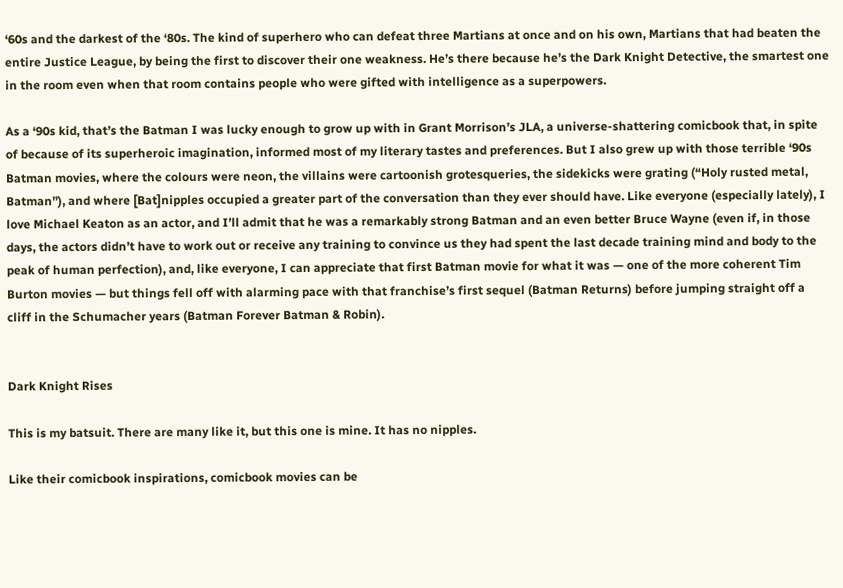‘60s and the darkest of the ‘80s. The kind of superhero who can defeat three Martians at once and on his own, Martians that had beaten the entire Justice League, by being the first to discover their one weakness. He’s there because he’s the Dark Knight Detective, the smartest one in the room even when that room contains people who were gifted with intelligence as a superpowers.

As a ‘90s kid, that’s the Batman I was lucky enough to grow up with in Grant Morrison’s JLA, a universe-shattering comicbook that, in spite of because of its superheroic imagination, informed most of my literary tastes and preferences. But I also grew up with those terrible ‘90s Batman movies, where the colours were neon, the villains were cartoonish grotesqueries, the sidekicks were grating (“Holy rusted metal, Batman”), and where [Bat]nipples occupied a greater part of the conversation than they ever should have. Like everyone (especially lately), I love Michael Keaton as an actor, and I’ll admit that he was a remarkably strong Batman and an even better Bruce Wayne (even if, in those days, the actors didn’t have to work out or receive any training to convince us they had spent the last decade training mind and body to the peak of human perfection), and, like everyone, I can appreciate that first Batman movie for what it was — one of the more coherent Tim Burton movies — but things fell off with alarming pace with that franchise’s first sequel (Batman Returns) before jumping straight off a cliff in the Schumacher years (Batman Forever Batman & Robin).


Dark Knight Rises

This is my batsuit. There are many like it, but this one is mine. It has no nipples.

Like their comicbook inspirations, comicbook movies can be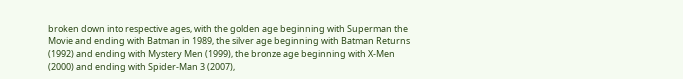broken down into respective ages, with the golden age beginning with Superman the Movie and ending with Batman in 1989, the silver age beginning with Batman Returns (1992) and ending with Mystery Men (1999), the bronze age beginning with X-Men (2000) and ending with Spider-Man 3 (2007),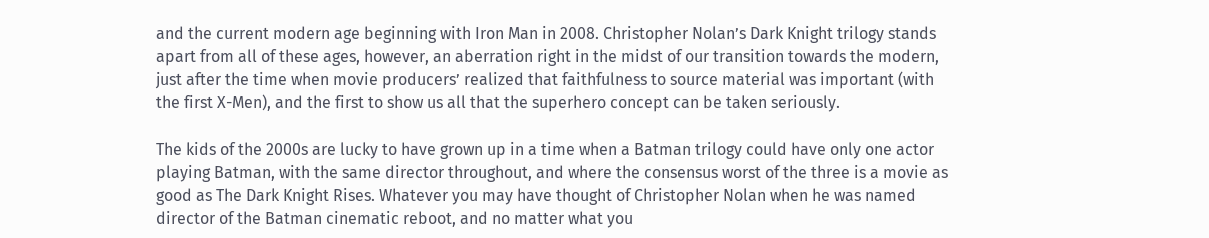and the current modern age beginning with Iron Man in 2008. Christopher Nolan’s Dark Knight trilogy stands apart from all of these ages, however, an aberration right in the midst of our transition towards the modern, just after the time when movie producers’ realized that faithfulness to source material was important (with the first X-Men), and the first to show us all that the superhero concept can be taken seriously.

The kids of the 2000s are lucky to have grown up in a time when a Batman trilogy could have only one actor playing Batman, with the same director throughout, and where the consensus worst of the three is a movie as good as The Dark Knight Rises. Whatever you may have thought of Christopher Nolan when he was named director of the Batman cinematic reboot, and no matter what you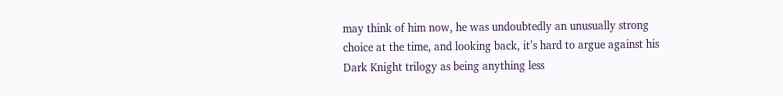may think of him now, he was undoubtedly an unusually strong choice at the time, and looking back, it’s hard to argue against his Dark Knight trilogy as being anything less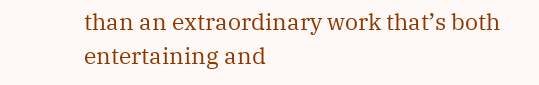than an extraordinary work that’s both entertaining and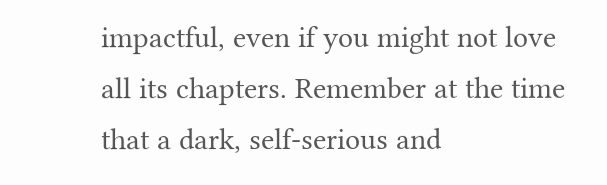impactful, even if you might not love all its chapters. Remember at the time that a dark, self-serious and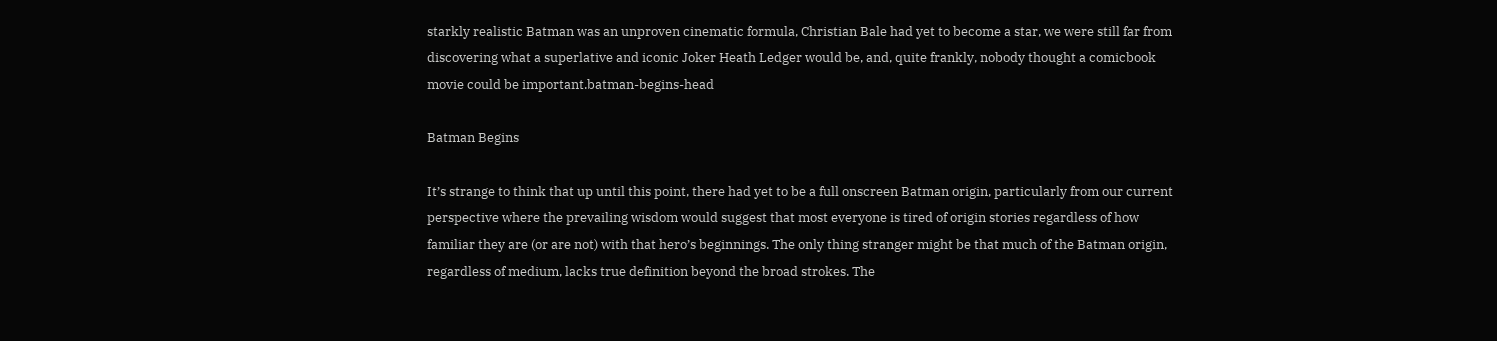starkly realistic Batman was an unproven cinematic formula, Christian Bale had yet to become a star, we were still far from discovering what a superlative and iconic Joker Heath Ledger would be, and, quite frankly, nobody thought a comicbook movie could be important.batman-begins-head

Batman Begins

It’s strange to think that up until this point, there had yet to be a full onscreen Batman origin, particularly from our current perspective where the prevailing wisdom would suggest that most everyone is tired of origin stories regardless of how familiar they are (or are not) with that hero’s beginnings. The only thing stranger might be that much of the Batman origin, regardless of medium, lacks true definition beyond the broad strokes. The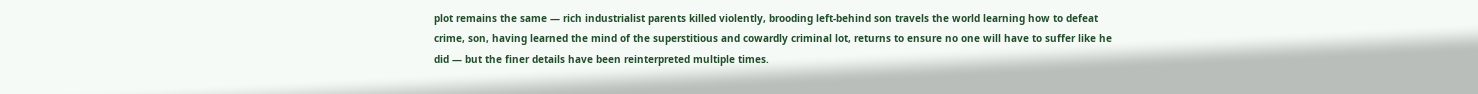plot remains the same — rich industrialist parents killed violently, brooding left-behind son travels the world learning how to defeat crime, son, having learned the mind of the superstitious and cowardly criminal lot, returns to ensure no one will have to suffer like he did — but the finer details have been reinterpreted multiple times.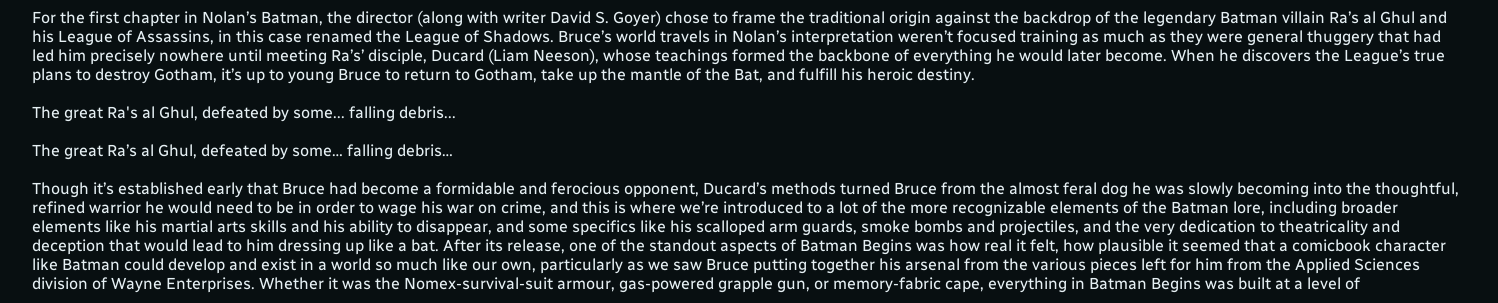For the first chapter in Nolan’s Batman, the director (along with writer David S. Goyer) chose to frame the traditional origin against the backdrop of the legendary Batman villain Ra’s al Ghul and his League of Assassins, in this case renamed the League of Shadows. Bruce’s world travels in Nolan’s interpretation weren’t focused training as much as they were general thuggery that had led him precisely nowhere until meeting Ra’s’ disciple, Ducard (Liam Neeson), whose teachings formed the backbone of everything he would later become. When he discovers the League’s true plans to destroy Gotham, it’s up to young Bruce to return to Gotham, take up the mantle of the Bat, and fulfill his heroic destiny.

The great Ra's al Ghul, defeated by some... falling debris...

The great Ra’s al Ghul, defeated by some… falling debris…

Though it’s established early that Bruce had become a formidable and ferocious opponent, Ducard’s methods turned Bruce from the almost feral dog he was slowly becoming into the thoughtful, refined warrior he would need to be in order to wage his war on crime, and this is where we’re introduced to a lot of the more recognizable elements of the Batman lore, including broader elements like his martial arts skills and his ability to disappear, and some specifics like his scalloped arm guards, smoke bombs and projectiles, and the very dedication to theatricality and deception that would lead to him dressing up like a bat. After its release, one of the standout aspects of Batman Begins was how real it felt, how plausible it seemed that a comicbook character like Batman could develop and exist in a world so much like our own, particularly as we saw Bruce putting together his arsenal from the various pieces left for him from the Applied Sciences division of Wayne Enterprises. Whether it was the Nomex-survival-suit armour, gas-powered grapple gun, or memory-fabric cape, everything in Batman Begins was built at a level of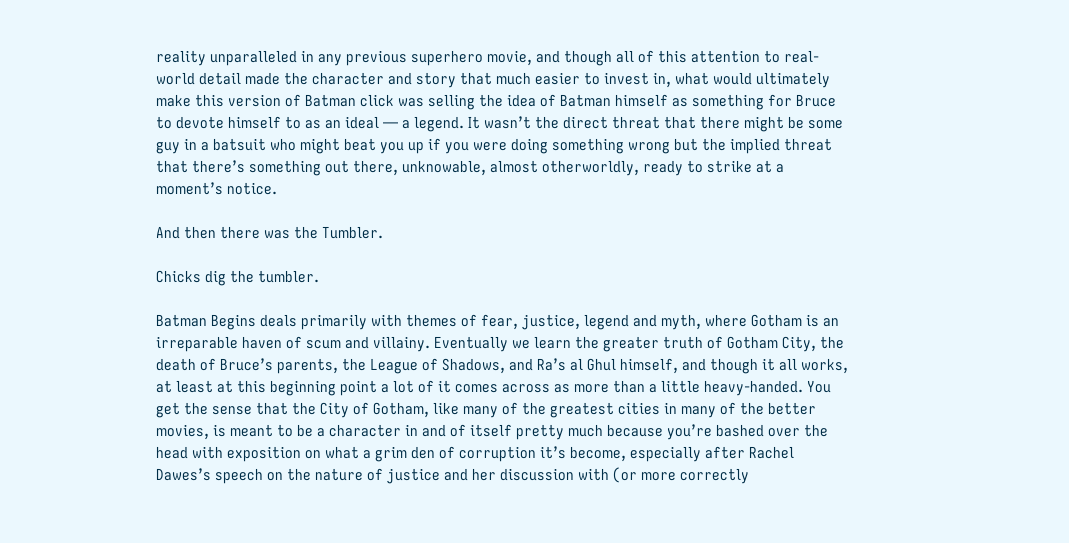reality unparalleled in any previous superhero movie, and though all of this attention to real-world detail made the character and story that much easier to invest in, what would ultimately make this version of Batman click was selling the idea of Batman himself as something for Bruce to devote himself to as an ideal — a legend. It wasn’t the direct threat that there might be some guy in a batsuit who might beat you up if you were doing something wrong but the implied threat that there’s something out there, unknowable, almost otherworldly, ready to strike at a moment’s notice.

And then there was the Tumbler.

Chicks dig the tumbler.

Batman Begins deals primarily with themes of fear, justice, legend and myth, where Gotham is an irreparable haven of scum and villainy. Eventually we learn the greater truth of Gotham City, the death of Bruce’s parents, the League of Shadows, and Ra’s al Ghul himself, and though it all works, at least at this beginning point a lot of it comes across as more than a little heavy-handed. You get the sense that the City of Gotham, like many of the greatest cities in many of the better movies, is meant to be a character in and of itself pretty much because you’re bashed over the head with exposition on what a grim den of corruption it’s become, especially after Rachel Dawes’s speech on the nature of justice and her discussion with (or more correctly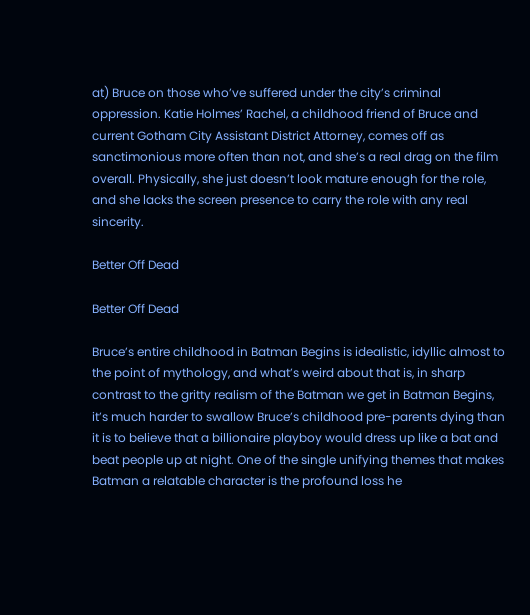at) Bruce on those who’ve suffered under the city’s criminal oppression. Katie Holmes’ Rachel, a childhood friend of Bruce and current Gotham City Assistant District Attorney, comes off as sanctimonious more often than not, and she’s a real drag on the film overall. Physically, she just doesn’t look mature enough for the role, and she lacks the screen presence to carry the role with any real sincerity.

Better Off Dead

Better Off Dead

Bruce’s entire childhood in Batman Begins is idealistic, idyllic almost to the point of mythology, and what’s weird about that is, in sharp contrast to the gritty realism of the Batman we get in Batman Begins, it’s much harder to swallow Bruce’s childhood pre-parents dying than it is to believe that a billionaire playboy would dress up like a bat and beat people up at night. One of the single unifying themes that makes Batman a relatable character is the profound loss he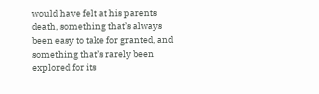would have felt at his parents death, something that’s always been easy to take for granted, and something that’s rarely been explored for its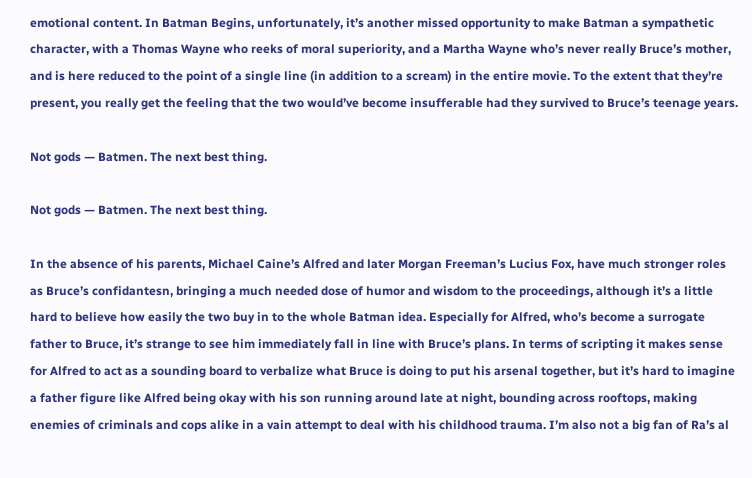emotional content. In Batman Begins, unfortunately, it’s another missed opportunity to make Batman a sympathetic character, with a Thomas Wayne who reeks of moral superiority, and a Martha Wayne who’s never really Bruce’s mother, and is here reduced to the point of a single line (in addition to a scream) in the entire movie. To the extent that they’re present, you really get the feeling that the two would’ve become insufferable had they survived to Bruce’s teenage years.

Not gods — Batmen. The next best thing.

Not gods — Batmen. The next best thing.

In the absence of his parents, Michael Caine’s Alfred and later Morgan Freeman’s Lucius Fox, have much stronger roles as Bruce’s confidantesn, bringing a much needed dose of humor and wisdom to the proceedings, although it’s a little hard to believe how easily the two buy in to the whole Batman idea. Especially for Alfred, who’s become a surrogate father to Bruce, it’s strange to see him immediately fall in line with Bruce’s plans. In terms of scripting it makes sense for Alfred to act as a sounding board to verbalize what Bruce is doing to put his arsenal together, but it’s hard to imagine a father figure like Alfred being okay with his son running around late at night, bounding across rooftops, making enemies of criminals and cops alike in a vain attempt to deal with his childhood trauma. I’m also not a big fan of Ra’s al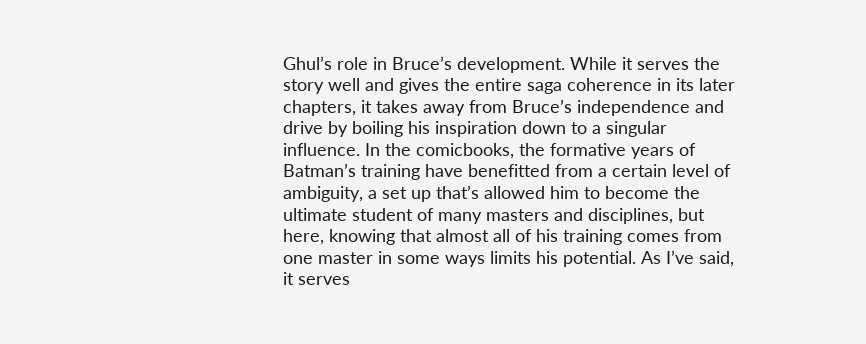Ghul’s role in Bruce’s development. While it serves the story well and gives the entire saga coherence in its later chapters, it takes away from Bruce’s independence and drive by boiling his inspiration down to a singular influence. In the comicbooks, the formative years of Batman’s training have benefitted from a certain level of ambiguity, a set up that’s allowed him to become the ultimate student of many masters and disciplines, but here, knowing that almost all of his training comes from one master in some ways limits his potential. As I’ve said, it serves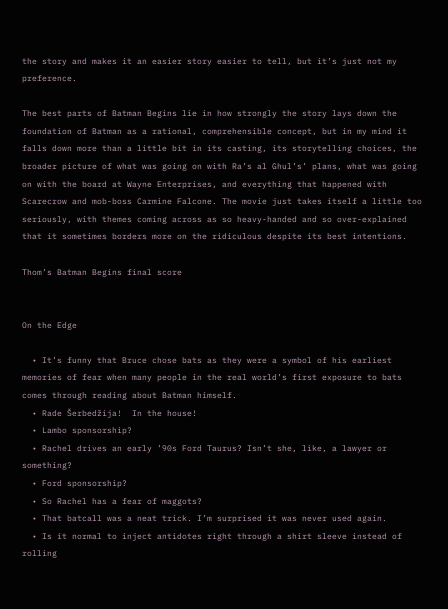the story and makes it an easier story easier to tell, but it’s just not my preference.

The best parts of Batman Begins lie in how strongly the story lays down the foundation of Batman as a rational, comprehensible concept, but in my mind it falls down more than a little bit in its casting, its storytelling choices, the broader picture of what was going on with Ra’s al Ghul’s’ plans, what was going on with the board at Wayne Enterprises, and everything that happened with Scarecrow and mob-boss Carmine Falcone. The movie just takes itself a little too seriously, with themes coming across as so heavy-handed and so over-explained that it sometimes borders more on the ridiculous despite its best intentions.

Thom’s Batman Begins final score


On the Edge

  • It’s funny that Bruce chose bats as they were a symbol of his earliest memories of fear when many people in the real world’s first exposure to bats comes through reading about Batman himself.
  • Rade Šerbedžija!  In the house!
  • Lambo sponsorship?
  • Rachel drives an early ’90s Ford Taurus? Isn’t she, like, a lawyer or something?
  • Ford sponsorship?
  • So Rachel has a fear of maggots?
  • That batcall was a neat trick. I’m surprised it was never used again.
  • Is it normal to inject antidotes right through a shirt sleeve instead of rolling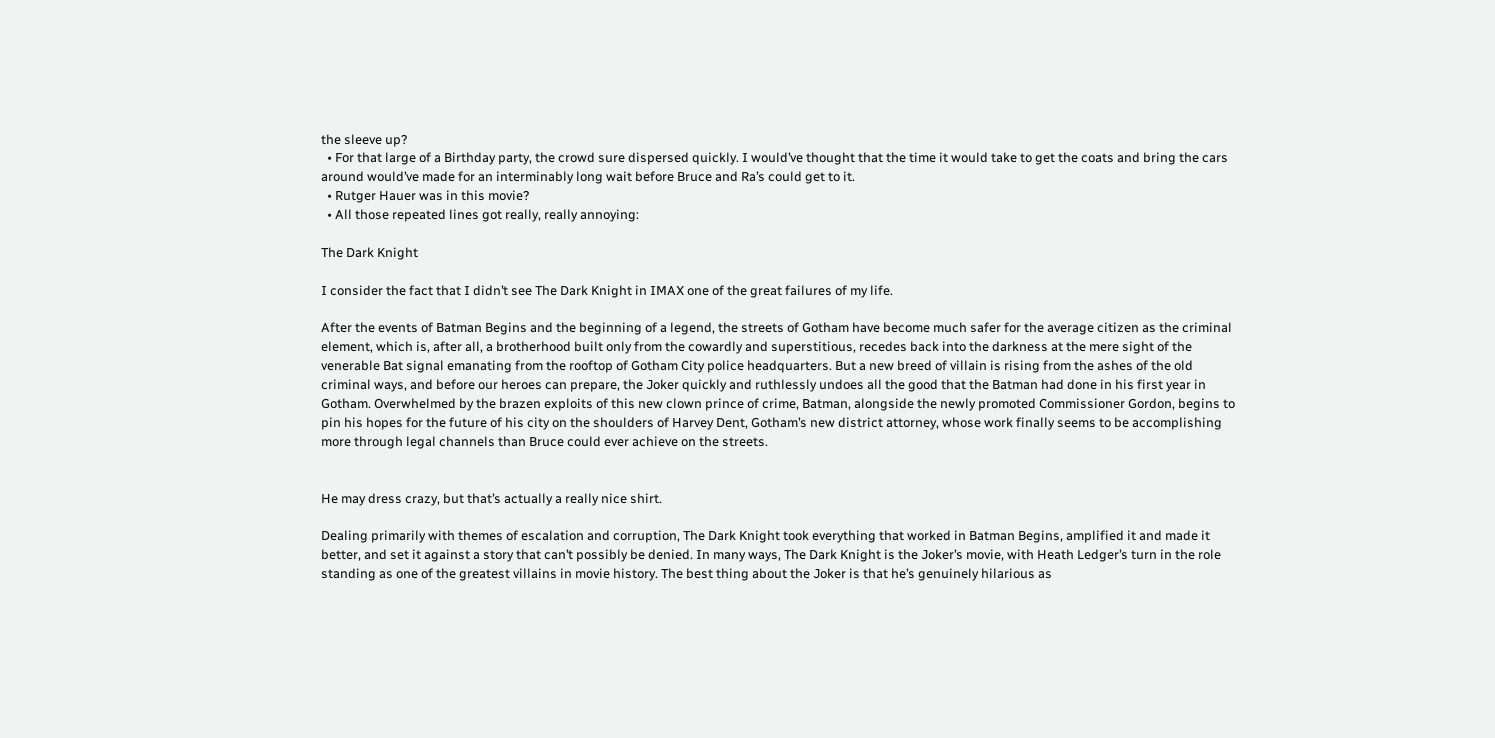the sleeve up?
  • For that large of a Birthday party, the crowd sure dispersed quickly. I would’ve thought that the time it would take to get the coats and bring the cars around would’ve made for an interminably long wait before Bruce and Ra’s could get to it.
  • Rutger Hauer was in this movie?
  • All those repeated lines got really, really annoying:

The Dark Knight

I consider the fact that I didn’t see The Dark Knight in IMAX one of the great failures of my life.

After the events of Batman Begins and the beginning of a legend, the streets of Gotham have become much safer for the average citizen as the criminal element, which is, after all, a brotherhood built only from the cowardly and superstitious, recedes back into the darkness at the mere sight of the venerable Bat signal emanating from the rooftop of Gotham City police headquarters. But a new breed of villain is rising from the ashes of the old criminal ways, and before our heroes can prepare, the Joker quickly and ruthlessly undoes all the good that the Batman had done in his first year in Gotham. Overwhelmed by the brazen exploits of this new clown prince of crime, Batman, alongside the newly promoted Commissioner Gordon, begins to pin his hopes for the future of his city on the shoulders of Harvey Dent, Gotham’s new district attorney, whose work finally seems to be accomplishing more through legal channels than Bruce could ever achieve on the streets.


He may dress crazy, but that’s actually a really nice shirt.

Dealing primarily with themes of escalation and corruption, The Dark Knight took everything that worked in Batman Begins, amplified it and made it better, and set it against a story that can’t possibly be denied. In many ways, The Dark Knight is the Joker’s movie, with Heath Ledger’s turn in the role standing as one of the greatest villains in movie history. The best thing about the Joker is that he’s genuinely hilarious as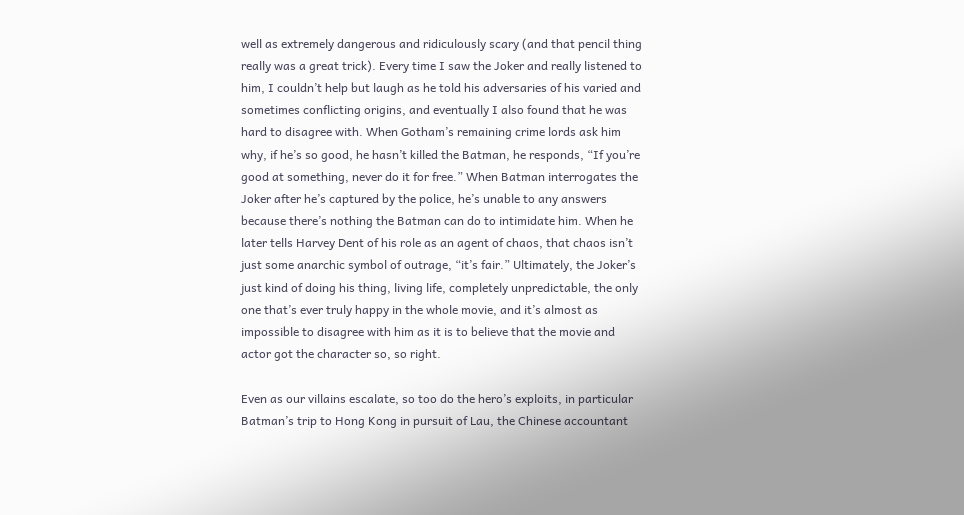well as extremely dangerous and ridiculously scary (and that pencil thing really was a great trick). Every time I saw the Joker and really listened to him, I couldn’t help but laugh as he told his adversaries of his varied and sometimes conflicting origins, and eventually I also found that he was hard to disagree with. When Gotham’s remaining crime lords ask him why, if he’s so good, he hasn’t killed the Batman, he responds, “If you’re good at something, never do it for free.” When Batman interrogates the Joker after he’s captured by the police, he’s unable to any answers because there’s nothing the Batman can do to intimidate him. When he later tells Harvey Dent of his role as an agent of chaos, that chaos isn’t just some anarchic symbol of outrage, “it’s fair.” Ultimately, the Joker’s just kind of doing his thing, living life, completely unpredictable, the only one that’s ever truly happy in the whole movie, and it’s almost as impossible to disagree with him as it is to believe that the movie and actor got the character so, so right.

Even as our villains escalate, so too do the hero’s exploits, in particular Batman’s trip to Hong Kong in pursuit of Lau, the Chinese accountant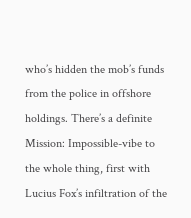who’s hidden the mob’s funds from the police in offshore holdings. There’s a definite Mission: Impossible-vibe to the whole thing, first with Lucius Fox’s infiltration of the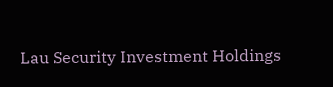Lau Security Investment Holdings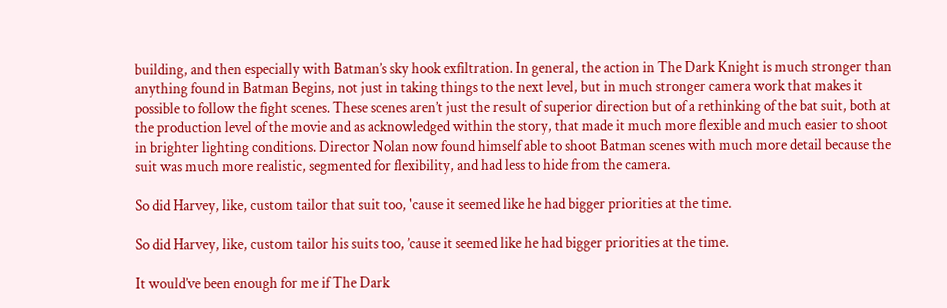building, and then especially with Batman’s sky hook exfiltration. In general, the action in The Dark Knight is much stronger than anything found in Batman Begins, not just in taking things to the next level, but in much stronger camera work that makes it possible to follow the fight scenes. These scenes aren’t just the result of superior direction but of a rethinking of the bat suit, both at the production level of the movie and as acknowledged within the story, that made it much more flexible and much easier to shoot in brighter lighting conditions. Director Nolan now found himself able to shoot Batman scenes with much more detail because the suit was much more realistic, segmented for flexibility, and had less to hide from the camera.

So did Harvey, like, custom tailor that suit too, 'cause it seemed like he had bigger priorities at the time.

So did Harvey, like, custom tailor his suits too, ’cause it seemed like he had bigger priorities at the time.

It would’ve been enough for me if The Dark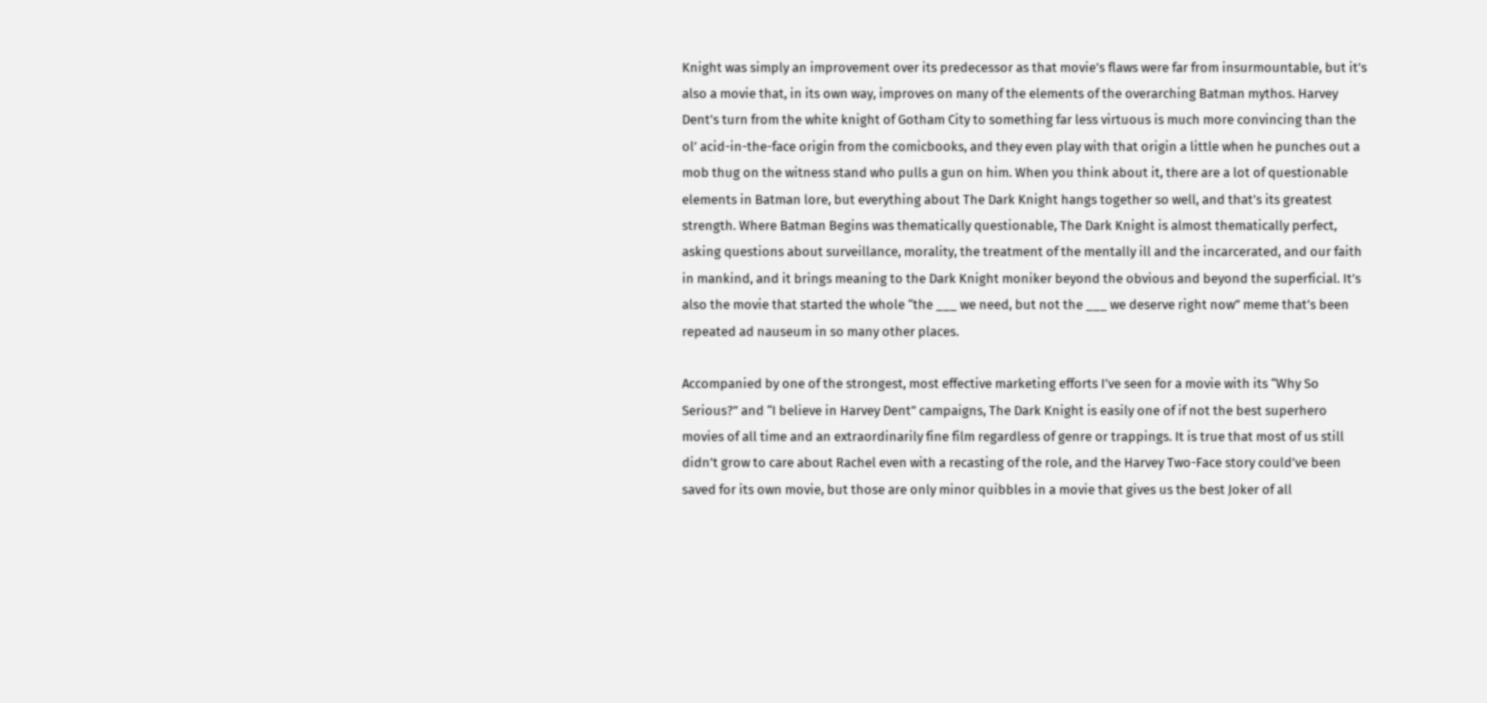Knight was simply an improvement over its predecessor as that movie’s flaws were far from insurmountable, but it’s also a movie that, in its own way, improves on many of the elements of the overarching Batman mythos. Harvey Dent’s turn from the white knight of Gotham City to something far less virtuous is much more convincing than the ol’ acid-in-the-face origin from the comicbooks, and they even play with that origin a little when he punches out a mob thug on the witness stand who pulls a gun on him. When you think about it, there are a lot of questionable elements in Batman lore, but everything about The Dark Knight hangs together so well, and that’s its greatest strength. Where Batman Begins was thematically questionable, The Dark Knight is almost thematically perfect, asking questions about surveillance, morality, the treatment of the mentally ill and the incarcerated, and our faith in mankind, and it brings meaning to the Dark Knight moniker beyond the obvious and beyond the superficial. It’s also the movie that started the whole “the ___ we need, but not the ___ we deserve right now” meme that’s been repeated ad nauseum in so many other places.

Accompanied by one of the strongest, most effective marketing efforts I’ve seen for a movie with its “Why So Serious?” and “I believe in Harvey Dent” campaigns, The Dark Knight is easily one of if not the best superhero movies of all time and an extraordinarily fine film regardless of genre or trappings. It is true that most of us still didn’t grow to care about Rachel even with a recasting of the role, and the Harvey Two-Face story could’ve been saved for its own movie, but those are only minor quibbles in a movie that gives us the best Joker of all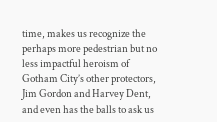time, makes us recognize the perhaps more pedestrian but no less impactful heroism of Gotham City’s other protectors, Jim Gordon and Harvey Dent, and even has the balls to ask us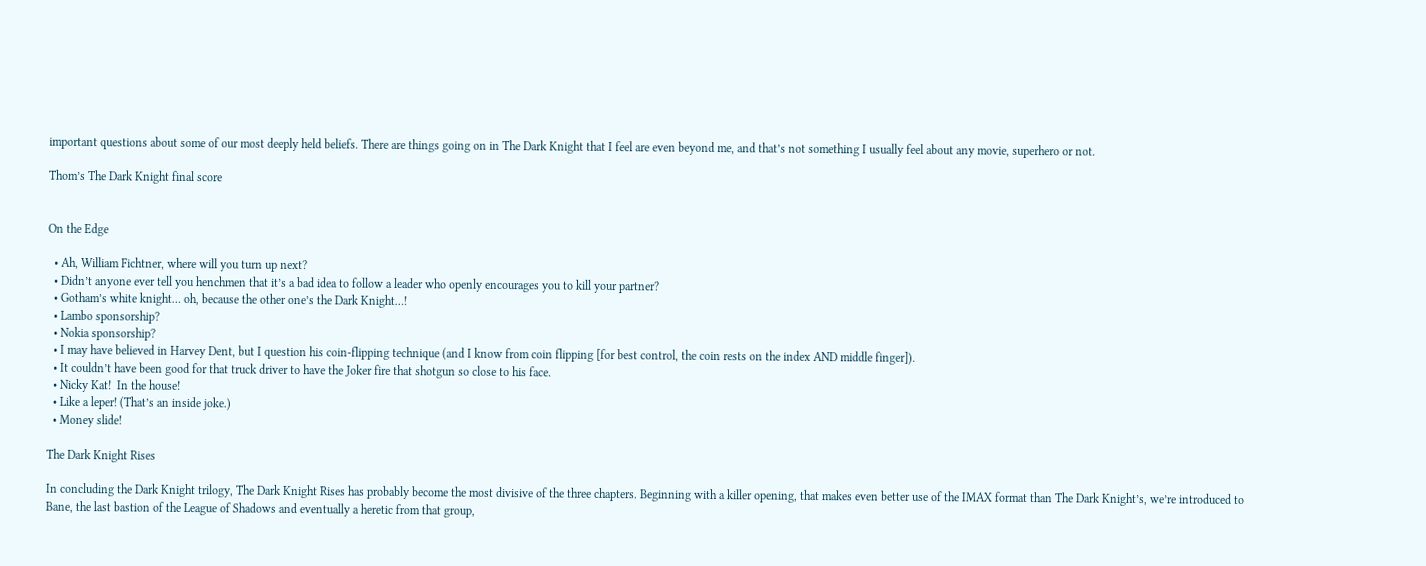important questions about some of our most deeply held beliefs. There are things going on in The Dark Knight that I feel are even beyond me, and that’s not something I usually feel about any movie, superhero or not.

Thom’s The Dark Knight final score


On the Edge

  • Ah, William Fichtner, where will you turn up next?
  • Didn’t anyone ever tell you henchmen that it’s a bad idea to follow a leader who openly encourages you to kill your partner?
  • Gotham’s white knight… oh, because the other one’s the Dark Knight…!
  • Lambo sponsorship?
  • Nokia sponsorship?
  • I may have believed in Harvey Dent, but I question his coin-flipping technique (and I know from coin flipping [for best control, the coin rests on the index AND middle finger]).
  • It couldn’t have been good for that truck driver to have the Joker fire that shotgun so close to his face.
  • Nicky Kat!  In the house!
  • Like a leper! (That’s an inside joke.)
  • Money slide!

The Dark Knight Rises

In concluding the Dark Knight trilogy, The Dark Knight Rises has probably become the most divisive of the three chapters. Beginning with a killer opening, that makes even better use of the IMAX format than The Dark Knight’s, we’re introduced to Bane, the last bastion of the League of Shadows and eventually a heretic from that group,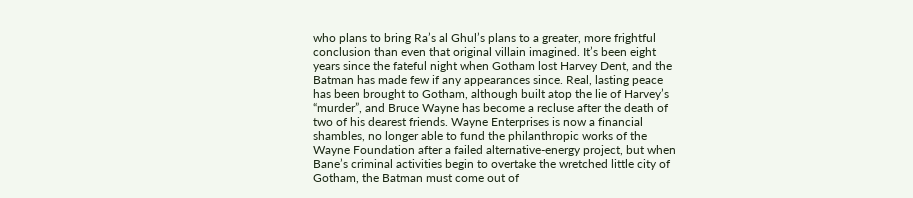who plans to bring Ra’s al Ghul’s plans to a greater, more frightful conclusion than even that original villain imagined. It’s been eight years since the fateful night when Gotham lost Harvey Dent, and the Batman has made few if any appearances since. Real, lasting peace has been brought to Gotham, although built atop the lie of Harvey’s “murder”, and Bruce Wayne has become a recluse after the death of two of his dearest friends. Wayne Enterprises is now a financial shambles, no longer able to fund the philanthropic works of the Wayne Foundation after a failed alternative-energy project, but when Bane’s criminal activities begin to overtake the wretched little city of Gotham, the Batman must come out of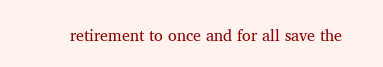retirement to once and for all save the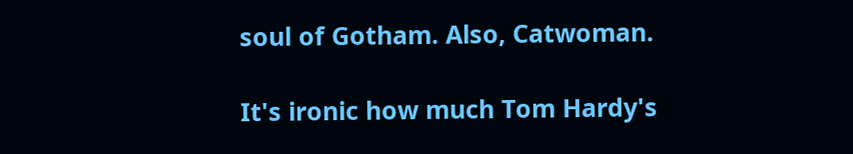soul of Gotham. Also, Catwoman.

It's ironic how much Tom Hardy's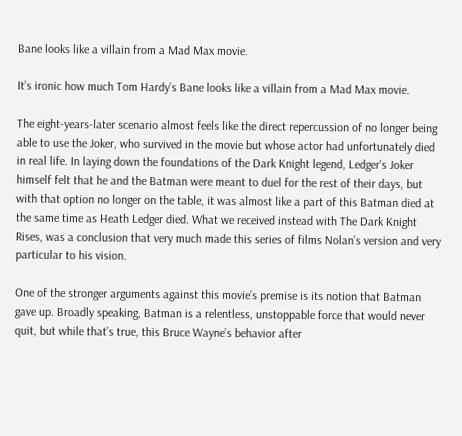Bane looks like a villain from a Mad Max movie.

It’s ironic how much Tom Hardy’s Bane looks like a villain from a Mad Max movie.

The eight-years-later scenario almost feels like the direct repercussion of no longer being able to use the Joker, who survived in the movie but whose actor had unfortunately died in real life. In laying down the foundations of the Dark Knight legend, Ledger’s Joker himself felt that he and the Batman were meant to duel for the rest of their days, but with that option no longer on the table, it was almost like a part of this Batman died at the same time as Heath Ledger died. What we received instead with The Dark Knight Rises, was a conclusion that very much made this series of films Nolan’s version and very particular to his vision.

One of the stronger arguments against this movie’s premise is its notion that Batman gave up. Broadly speaking, Batman is a relentless, unstoppable force that would never quit, but while that’s true, this Bruce Wayne’s behavior after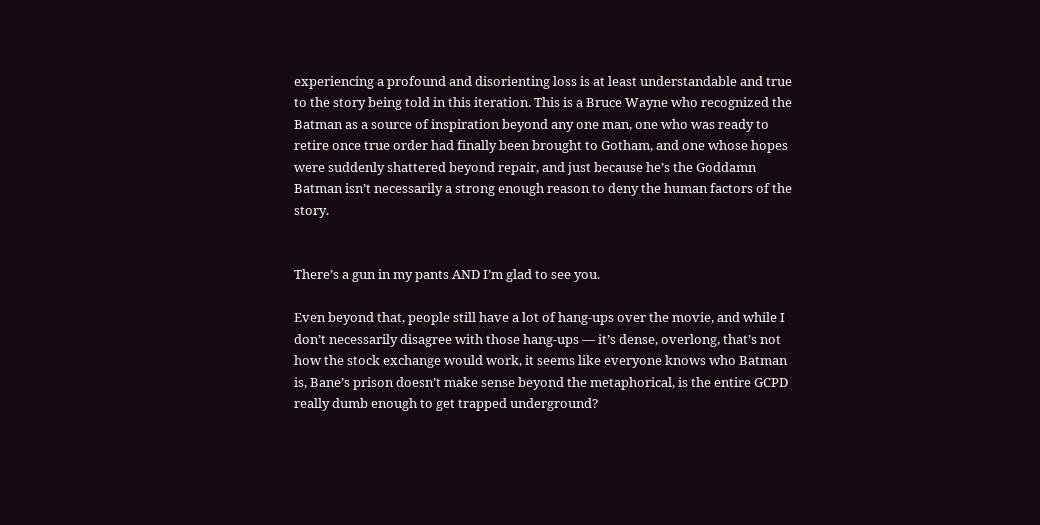experiencing a profound and disorienting loss is at least understandable and true to the story being told in this iteration. This is a Bruce Wayne who recognized the Batman as a source of inspiration beyond any one man, one who was ready to retire once true order had finally been brought to Gotham, and one whose hopes were suddenly shattered beyond repair, and just because he’s the Goddamn Batman isn’t necessarily a strong enough reason to deny the human factors of the story.


There’s a gun in my pants AND I’m glad to see you.

Even beyond that, people still have a lot of hang-ups over the movie, and while I don’t necessarily disagree with those hang-ups — it’s dense, overlong, that’s not how the stock exchange would work, it seems like everyone knows who Batman is, Bane’s prison doesn’t make sense beyond the metaphorical, is the entire GCPD really dumb enough to get trapped underground?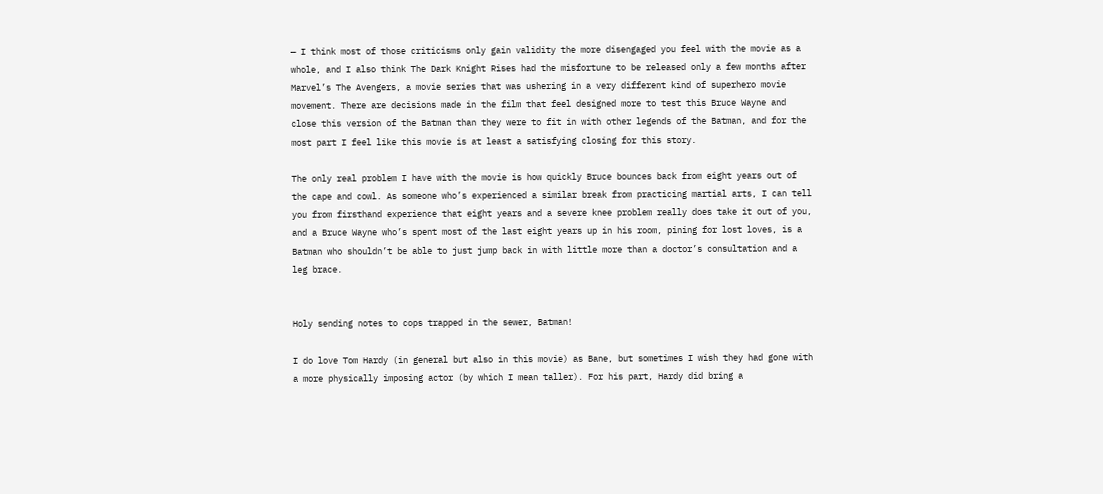— I think most of those criticisms only gain validity the more disengaged you feel with the movie as a whole, and I also think The Dark Knight Rises had the misfortune to be released only a few months after Marvel’s The Avengers, a movie series that was ushering in a very different kind of superhero movie movement. There are decisions made in the film that feel designed more to test this Bruce Wayne and close this version of the Batman than they were to fit in with other legends of the Batman, and for the most part I feel like this movie is at least a satisfying closing for this story.

The only real problem I have with the movie is how quickly Bruce bounces back from eight years out of the cape and cowl. As someone who’s experienced a similar break from practicing martial arts, I can tell you from firsthand experience that eight years and a severe knee problem really does take it out of you, and a Bruce Wayne who’s spent most of the last eight years up in his room, pining for lost loves, is a Batman who shouldn’t be able to just jump back in with little more than a doctor’s consultation and a leg brace.


Holy sending notes to cops trapped in the sewer, Batman!

I do love Tom Hardy (in general but also in this movie) as Bane, but sometimes I wish they had gone with a more physically imposing actor (by which I mean taller). For his part, Hardy did bring a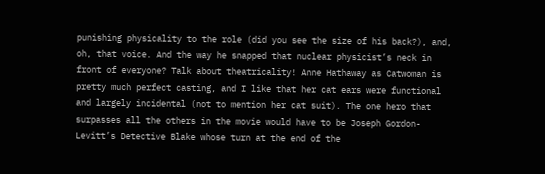punishing physicality to the role (did you see the size of his back?), and, oh, that voice. And the way he snapped that nuclear physicist’s neck in front of everyone? Talk about theatricality! Anne Hathaway as Catwoman is pretty much perfect casting, and I like that her cat ears were functional and largely incidental (not to mention her cat suit). The one hero that surpasses all the others in the movie would have to be Joseph Gordon-Levitt’s Detective Blake whose turn at the end of the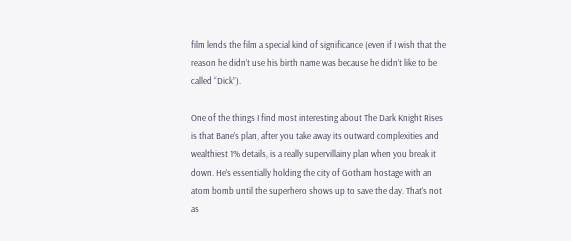film lends the film a special kind of significance (even if I wish that the reason he didn’t use his birth name was because he didn’t like to be called “Dick”).

One of the things I find most interesting about The Dark Knight Rises is that Bane’s plan, after you take away its outward complexities and wealthiest 1% details, is a really supervillainy plan when you break it down. He’s essentially holding the city of Gotham hostage with an atom bomb until the superhero shows up to save the day. That’s not as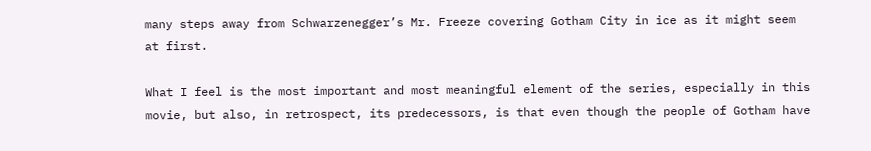many steps away from Schwarzenegger’s Mr. Freeze covering Gotham City in ice as it might seem at first.

What I feel is the most important and most meaningful element of the series, especially in this movie, but also, in retrospect, its predecessors, is that even though the people of Gotham have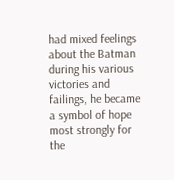had mixed feelings about the Batman during his various victories and failings, he became a symbol of hope most strongly for the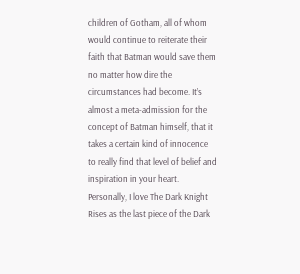children of Gotham, all of whom would continue to reiterate their faith that Batman would save them no matter how dire the circumstances had become. It’s almost a meta-admission for the concept of Batman himself, that it takes a certain kind of innocence to really find that level of belief and inspiration in your heart. Personally, I love The Dark Knight Rises as the last piece of the Dark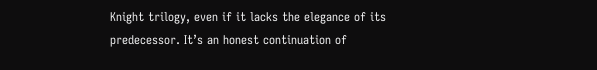Knight trilogy, even if it lacks the elegance of its predecessor. It’s an honest continuation of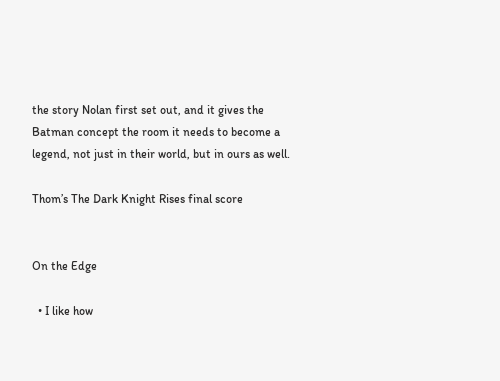the story Nolan first set out, and it gives the Batman concept the room it needs to become a legend, not just in their world, but in ours as well.

Thom’s The Dark Knight Rises final score


On the Edge

  • I like how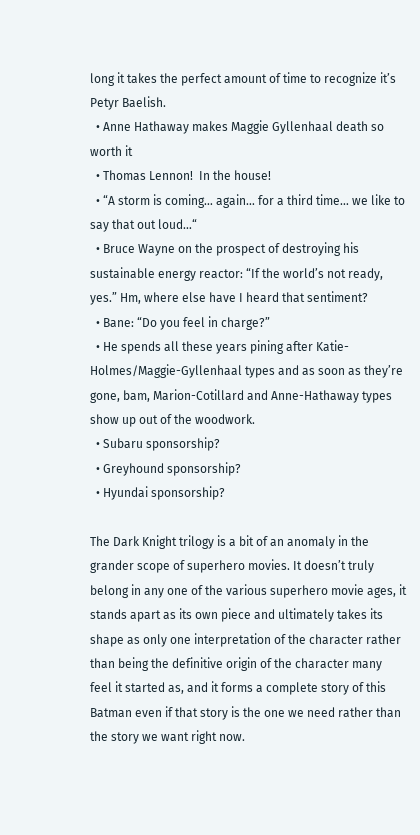long it takes the perfect amount of time to recognize it’s Petyr Baelish.
  • Anne Hathaway makes Maggie Gyllenhaal death so worth it
  • Thomas Lennon!  In the house!
  • “A storm is coming… again… for a third time… we like to say that out loud…“
  • Bruce Wayne on the prospect of destroying his sustainable energy reactor: “If the world’s not ready, yes.” Hm, where else have I heard that sentiment?
  • Bane: “Do you feel in charge?”
  • He spends all these years pining after Katie-Holmes/Maggie-Gyllenhaal types and as soon as they’re gone, bam, Marion-Cotillard and Anne-Hathaway types show up out of the woodwork.
  • Subaru sponsorship?
  • Greyhound sponsorship?
  • Hyundai sponsorship?

The Dark Knight trilogy is a bit of an anomaly in the grander scope of superhero movies. It doesn’t truly belong in any one of the various superhero movie ages, it stands apart as its own piece and ultimately takes its shape as only one interpretation of the character rather than being the definitive origin of the character many feel it started as, and it forms a complete story of this Batman even if that story is the one we need rather than the story we want right now.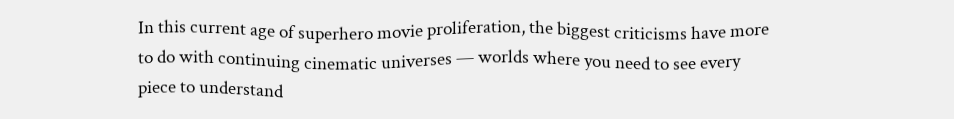In this current age of superhero movie proliferation, the biggest criticisms have more to do with continuing cinematic universes — worlds where you need to see every piece to understand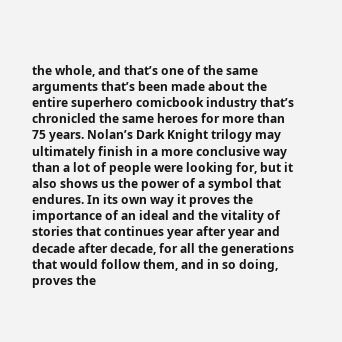the whole, and that’s one of the same arguments that’s been made about the entire superhero comicbook industry that’s chronicled the same heroes for more than 75 years. Nolan’s Dark Knight trilogy may ultimately finish in a more conclusive way than a lot of people were looking for, but it also shows us the power of a symbol that endures. In its own way it proves the importance of an ideal and the vitality of stories that continues year after year and decade after decade, for all the generations that would follow them, and in so doing, proves the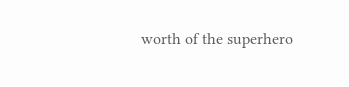worth of the superhero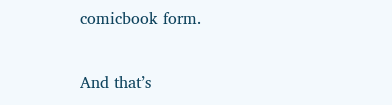comicbook form.

And that’s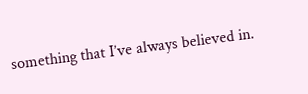something that I’ve always believed in.